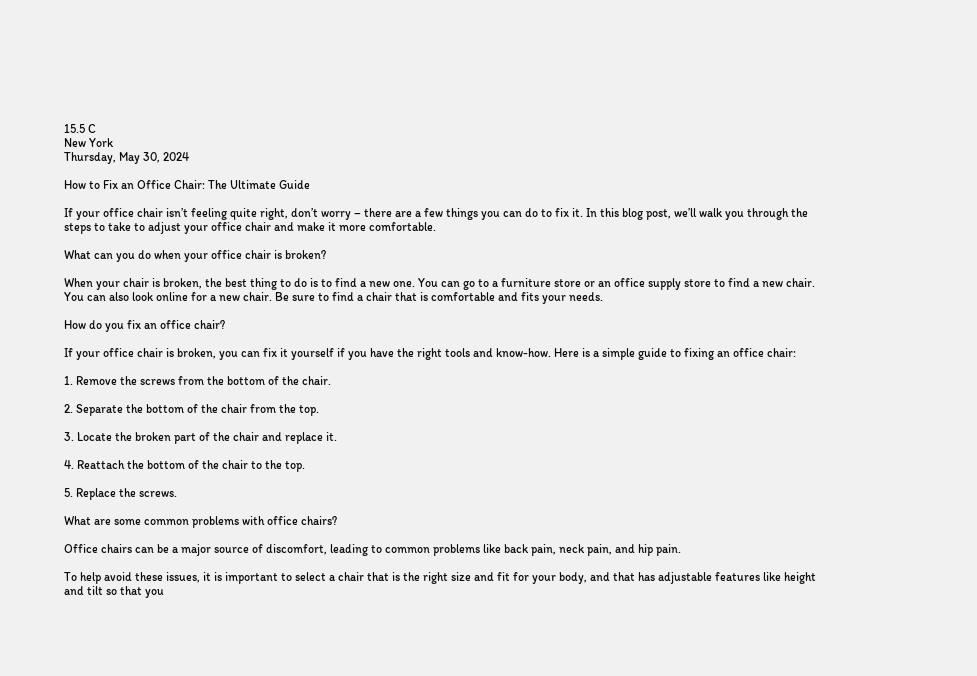15.5 C
New York
Thursday, May 30, 2024

How to Fix an Office Chair: The Ultimate Guide

If your office chair isn’t feeling quite right, don’t worry – there are a few things you can do to fix it. In this blog post, we’ll walk you through the steps to take to adjust your office chair and make it more comfortable.

What can you do when your office chair is broken?

When your chair is broken, the best thing to do is to find a new one. You can go to a furniture store or an office supply store to find a new chair. You can also look online for a new chair. Be sure to find a chair that is comfortable and fits your needs.

How do you fix an office chair?

If your office chair is broken, you can fix it yourself if you have the right tools and know-how. Here is a simple guide to fixing an office chair:

1. Remove the screws from the bottom of the chair.

2. Separate the bottom of the chair from the top.

3. Locate the broken part of the chair and replace it.

4. Reattach the bottom of the chair to the top.

5. Replace the screws.

What are some common problems with office chairs?

Office chairs can be a major source of discomfort, leading to common problems like back pain, neck pain, and hip pain.

To help avoid these issues, it is important to select a chair that is the right size and fit for your body, and that has adjustable features like height and tilt so that you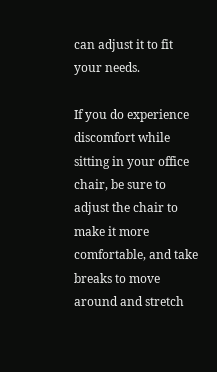can adjust it to fit your needs.

If you do experience discomfort while sitting in your office chair, be sure to adjust the chair to make it more comfortable, and take breaks to move around and stretch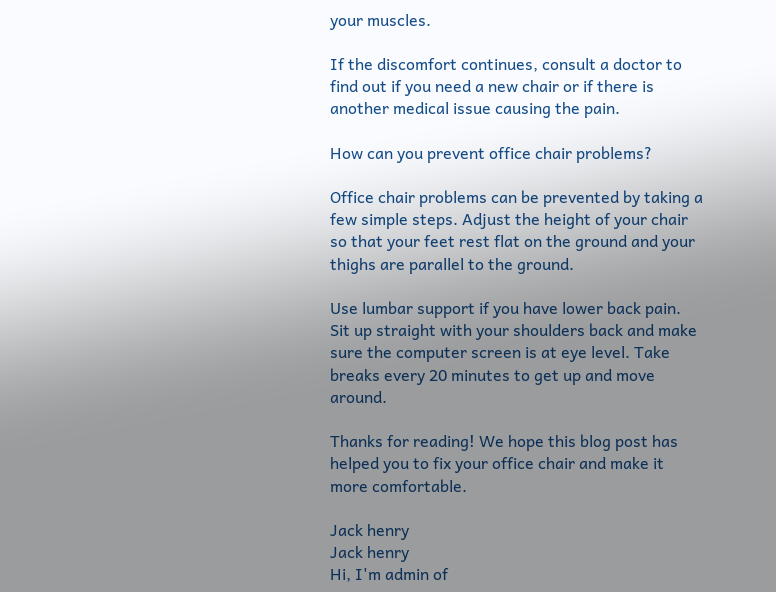your muscles.

If the discomfort continues, consult a doctor to find out if you need a new chair or if there is another medical issue causing the pain.

How can you prevent office chair problems?

Office chair problems can be prevented by taking a few simple steps. Adjust the height of your chair so that your feet rest flat on the ground and your thighs are parallel to the ground.

Use lumbar support if you have lower back pain. Sit up straight with your shoulders back and make sure the computer screen is at eye level. Take breaks every 20 minutes to get up and move around.

Thanks for reading! We hope this blog post has helped you to fix your office chair and make it more comfortable.

Jack henry
Jack henry
Hi, I'm admin of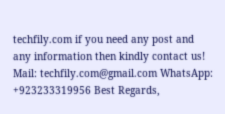techfily.com if you need any post and any information then kindly contact us! Mail: techfily.com@gmail.com WhatsApp: +923233319956 Best Regards,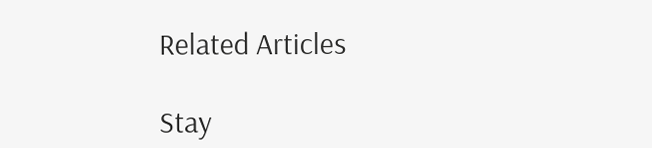Related Articles

Stay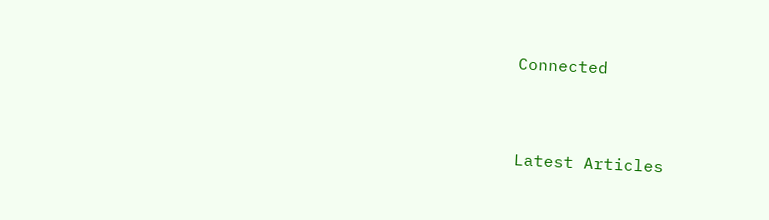Connected


Latest Articles